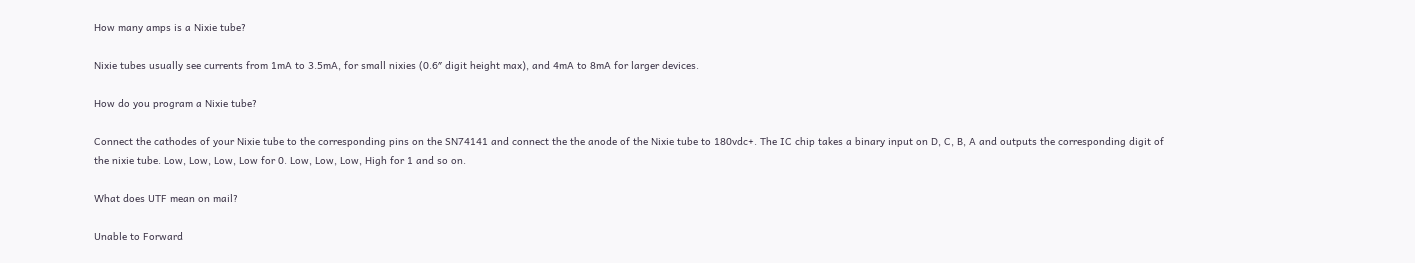How many amps is a Nixie tube?

Nixie tubes usually see currents from 1mA to 3.5mA, for small nixies (0.6″ digit height max), and 4mA to 8mA for larger devices.

How do you program a Nixie tube?

Connect the cathodes of your Nixie tube to the corresponding pins on the SN74141 and connect the the anode of the Nixie tube to 180vdc+. The IC chip takes a binary input on D, C, B, A and outputs the corresponding digit of the nixie tube. Low, Low, Low, Low for 0. Low, Low, Low, High for 1 and so on.

What does UTF mean on mail?

Unable to Forward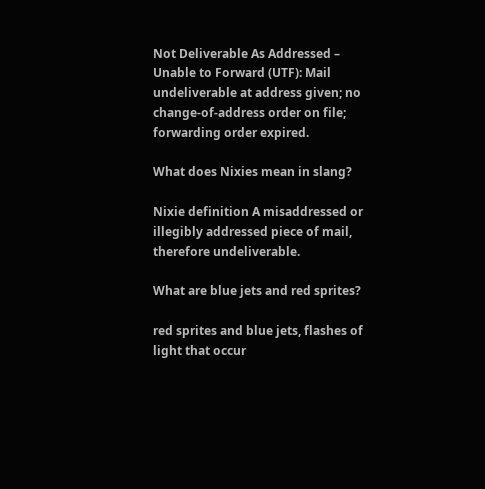Not Deliverable As Addressed – Unable to Forward (UTF): Mail undeliverable at address given; no change-of-address order on file; forwarding order expired.

What does Nixies mean in slang?

Nixie definition A misaddressed or illegibly addressed piece of mail, therefore undeliverable.

What are blue jets and red sprites?

red sprites and blue jets, flashes of light that occur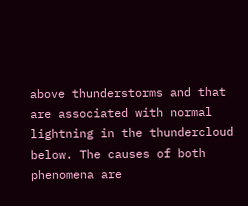above thunderstorms and that are associated with normal lightning in the thundercloud below. The causes of both phenomena are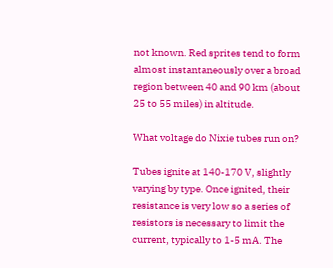not known. Red sprites tend to form almost instantaneously over a broad region between 40 and 90 km (about 25 to 55 miles) in altitude.

What voltage do Nixie tubes run on?

Tubes ignite at 140-170 V, slightly varying by type. Once ignited, their resistance is very low so a series of resistors is necessary to limit the current, typically to 1-5 mA. The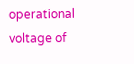operational voltage of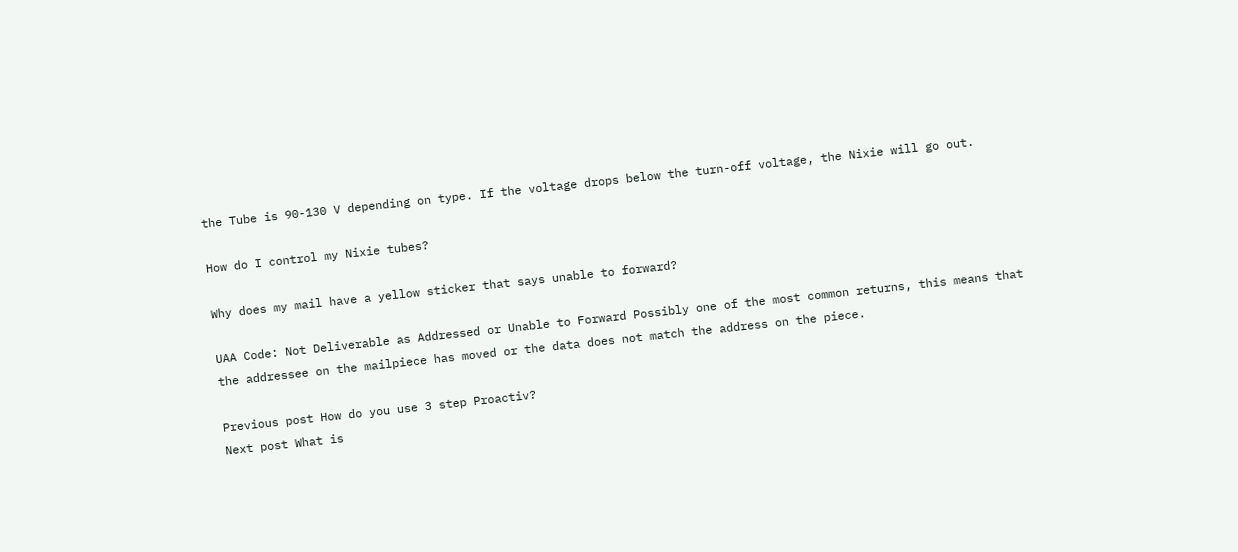the Tube is 90-130 V depending on type. If the voltage drops below the turn-off voltage, the Nixie will go out.

How do I control my Nixie tubes?

Why does my mail have a yellow sticker that says unable to forward?

UAA Code: Not Deliverable as Addressed or Unable to Forward Possibly one of the most common returns, this means that the addressee on the mailpiece has moved or the data does not match the address on the piece.

Previous post How do you use 3 step Proactiv?
Next post What is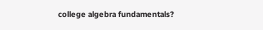college algebra fundamentals?